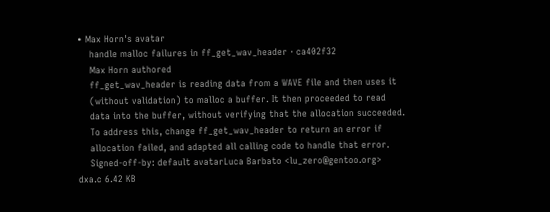• Max Horn's avatar
    handle malloc failures in ff_get_wav_header · ca402f32
    Max Horn authored
    ff_get_wav_header is reading data from a WAVE file and then uses it
    (without validation) to malloc a buffer. It then proceeded to read
    data into the buffer, without verifying that the allocation succeeded.
    To address this, change ff_get_wav_header to return an error if
    allocation failed, and adapted all calling code to handle that error.
    Signed-off-by: default avatarLuca Barbato <lu_zero@gentoo.org>
dxa.c 6.42 KB